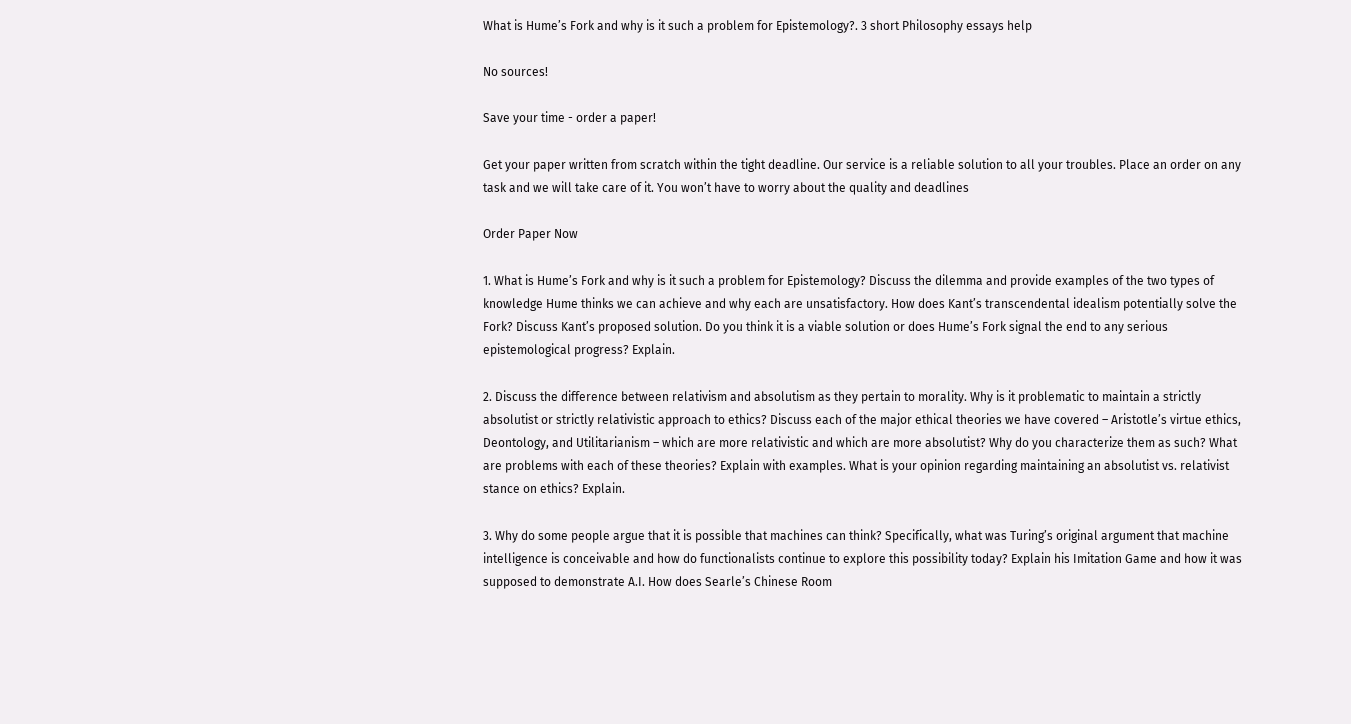What is Hume’s Fork and why is it such a problem for Epistemology?. 3 short Philosophy essays help

No sources!

Save your time - order a paper!

Get your paper written from scratch within the tight deadline. Our service is a reliable solution to all your troubles. Place an order on any task and we will take care of it. You won’t have to worry about the quality and deadlines

Order Paper Now

1. What is Hume’s Fork and why is it such a problem for Epistemology? Discuss the dilemma and provide examples of the two types of knowledge Hume thinks we can achieve and why each are unsatisfactory. How does Kant’s transcendental idealism potentially solve the Fork? Discuss Kant’s proposed solution. Do you think it is a viable solution or does Hume’s Fork signal the end to any serious epistemological progress? Explain.

2. Discuss the difference between relativism and absolutism as they pertain to morality. Why is it problematic to maintain a strictly absolutist or strictly relativistic approach to ethics? Discuss each of the major ethical theories we have covered – Aristotle’s virtue ethics, Deontology, and Utilitarianism – which are more relativistic and which are more absolutist? Why do you characterize them as such? What are problems with each of these theories? Explain with examples. What is your opinion regarding maintaining an absolutist vs. relativist stance on ethics? Explain.

3. Why do some people argue that it is possible that machines can think? Specifically, what was Turing’s original argument that machine intelligence is conceivable and how do functionalists continue to explore this possibility today? Explain his Imitation Game and how it was supposed to demonstrate A.I. How does Searle’s Chinese Room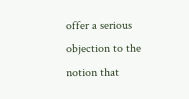offer a serious objection to the notion that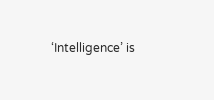‘Intelligence’ is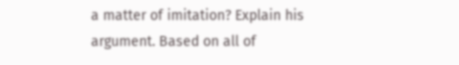a matter of imitation? Explain his argument. Based on all of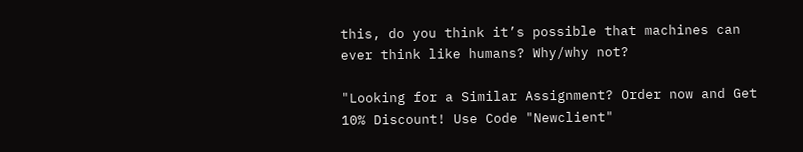this, do you think it’s possible that machines can ever think like humans? Why/why not?

"Looking for a Similar Assignment? Order now and Get 10% Discount! Use Code "Newclient"